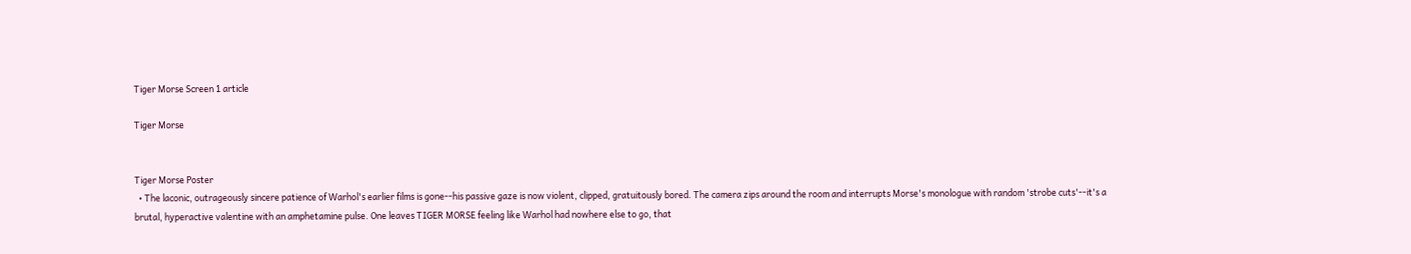Tiger Morse Screen 1 article

Tiger Morse


Tiger Morse Poster
  • The laconic, outrageously sincere patience of Warhol's earlier films is gone--his passive gaze is now violent, clipped, gratuitously bored. The camera zips around the room and interrupts Morse's monologue with random 'strobe cuts'--it's a brutal, hyperactive valentine with an amphetamine pulse. One leaves TIGER MORSE feeling like Warhol had nowhere else to go, that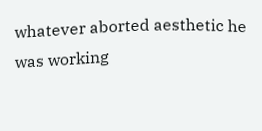whatever aborted aesthetic he was working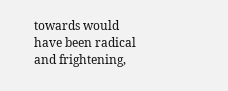towards would have been radical and frightening,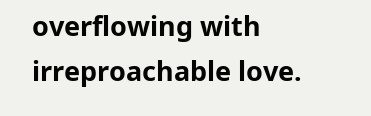overflowing with irreproachable love.